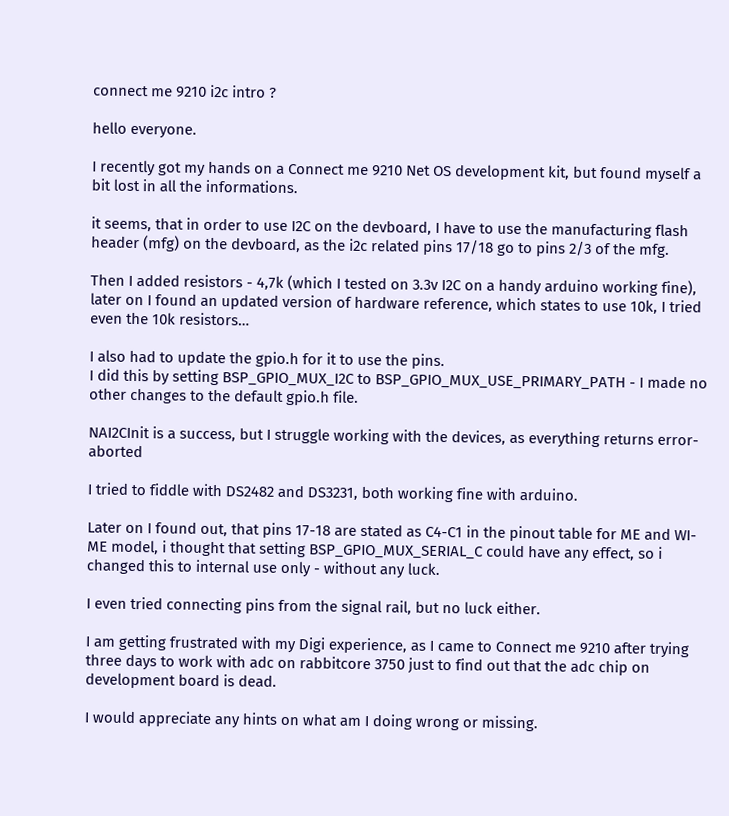connect me 9210 i2c intro ?

hello everyone.

I recently got my hands on a Connect me 9210 Net OS development kit, but found myself a bit lost in all the informations.

it seems, that in order to use I2C on the devboard, I have to use the manufacturing flash header (mfg) on the devboard, as the i2c related pins 17/18 go to pins 2/3 of the mfg.

Then I added resistors - 4,7k (which I tested on 3.3v I2C on a handy arduino working fine), later on I found an updated version of hardware reference, which states to use 10k, I tried even the 10k resistors…

I also had to update the gpio.h for it to use the pins.
I did this by setting BSP_GPIO_MUX_I2C to BSP_GPIO_MUX_USE_PRIMARY_PATH - I made no other changes to the default gpio.h file.

NAI2CInit is a success, but I struggle working with the devices, as everything returns error-aborted

I tried to fiddle with DS2482 and DS3231, both working fine with arduino.

Later on I found out, that pins 17-18 are stated as C4-C1 in the pinout table for ME and WI-ME model, i thought that setting BSP_GPIO_MUX_SERIAL_C could have any effect, so i changed this to internal use only - without any luck.

I even tried connecting pins from the signal rail, but no luck either.

I am getting frustrated with my Digi experience, as I came to Connect me 9210 after trying three days to work with adc on rabbitcore 3750 just to find out that the adc chip on development board is dead.

I would appreciate any hints on what am I doing wrong or missing.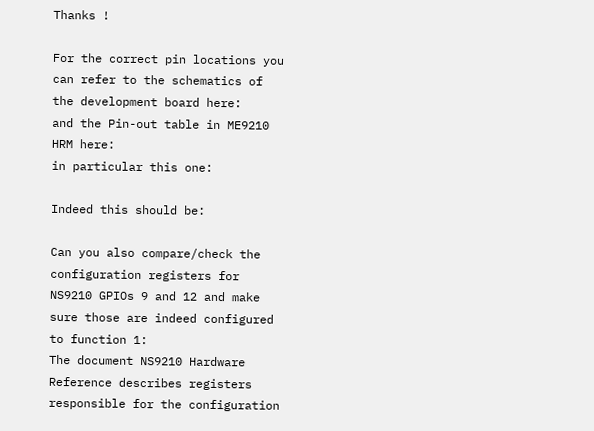Thanks !

For the correct pin locations you can refer to the schematics of the development board here:
and the Pin-out table in ME9210 HRM here:
in particular this one:

Indeed this should be:

Can you also compare/check the configuration registers for NS9210 GPIOs 9 and 12 and make sure those are indeed configured to function 1:
The document NS9210 Hardware Reference describes registers responsible for the configuration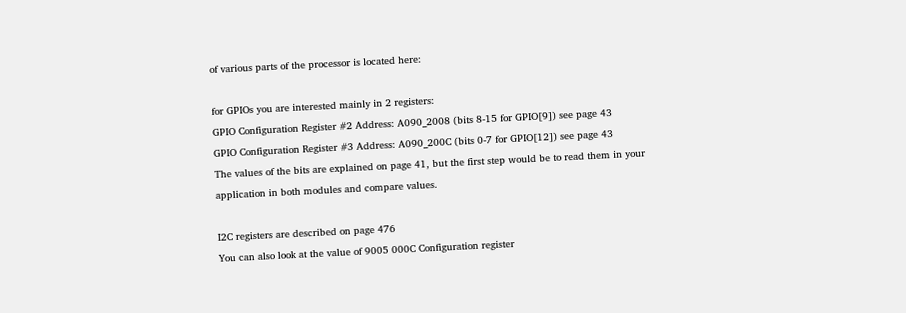of various parts of the processor is located here:

for GPIOs you are interested mainly in 2 registers:
GPIO Configuration Register #2 Address: A090_2008 (bits 8-15 for GPIO[9]) see page 43
GPIO Configuration Register #3 Address: A090_200C (bits 0-7 for GPIO[12]) see page 43
The values of the bits are explained on page 41, but the first step would be to read them in your application in both modules and compare values.

I2C registers are described on page 476
You can also look at the value of 9005 000C Configuration register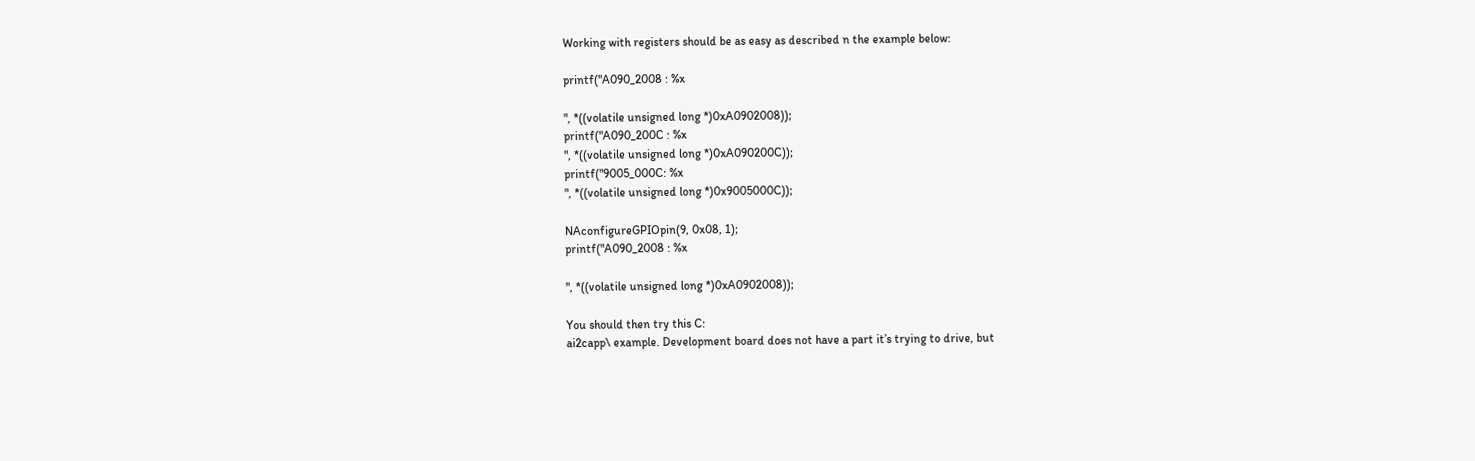Working with registers should be as easy as described n the example below:

printf("A090_2008 : %x

", *((volatile unsigned long *)0xA0902008));
printf("A090_200C : %x
", *((volatile unsigned long *)0xA090200C));
printf("9005_000C: %x
", *((volatile unsigned long *)0x9005000C));

NAconfigureGPIOpin(9, 0x08, 1);
printf("A090_2008 : %x

", *((volatile unsigned long *)0xA0902008));

You should then try this C:
ai2capp\ example. Development board does not have a part it’s trying to drive, but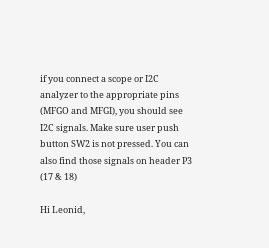if you connect a scope or I2C analyzer to the appropriate pins (MFGO and MFGI), you should see I2C signals. Make sure user push button SW2 is not pressed. You can also find those signals on header P3 (17 & 18)

Hi Leonid,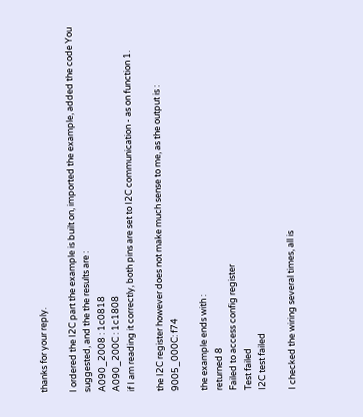thanks for your reply.

I ordered the I2C part the example is built on, imported the example, added the code You suggested, and the the results are :
A090_2008 : 1c0818
A090_200C : 1c1808
if I am reading it correctly, both pins are set to I2C communication - as on function 1.

the I2C register however does not make much sense to me, as the output is :
9005_000C: f74

the example ends with :
returned 8
Failed to access config register
Test failed
I2C test failed

I checked the wiring several times, all is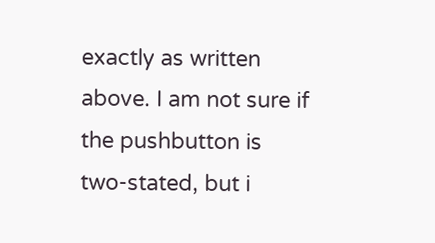exactly as written above. I am not sure if the pushbutton is two-stated, but i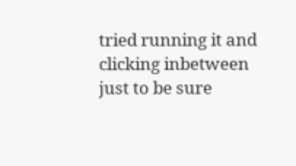tried running it and clicking inbetween just to be sure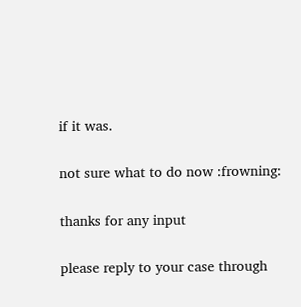if it was.

not sure what to do now :frowning:

thanks for any input

please reply to your case through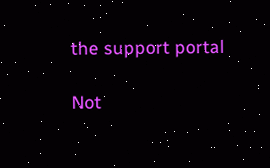the support portal

Not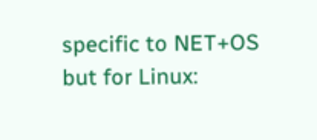specific to NET+OS but for Linux: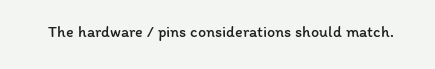The hardware / pins considerations should match.